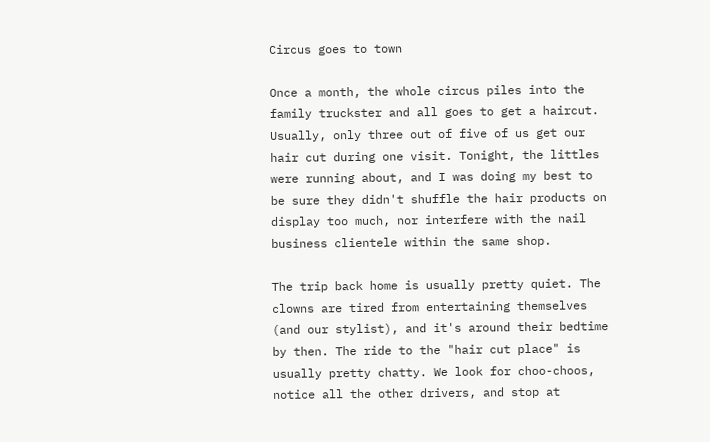Circus goes to town

Once a month, the whole circus piles into the family truckster and all goes to get a haircut. Usually, only three out of five of us get our hair cut during one visit. Tonight, the littles were running about, and I was doing my best to be sure they didn't shuffle the hair products on display too much, nor interfere with the nail business clientele within the same shop.

The trip back home is usually pretty quiet. The clowns are tired from entertaining themselves (and our stylist), and it's around their bedtime by then. The ride to the "hair cut place" is usually pretty chatty. We look for choo-choos, notice all the other drivers, and stop at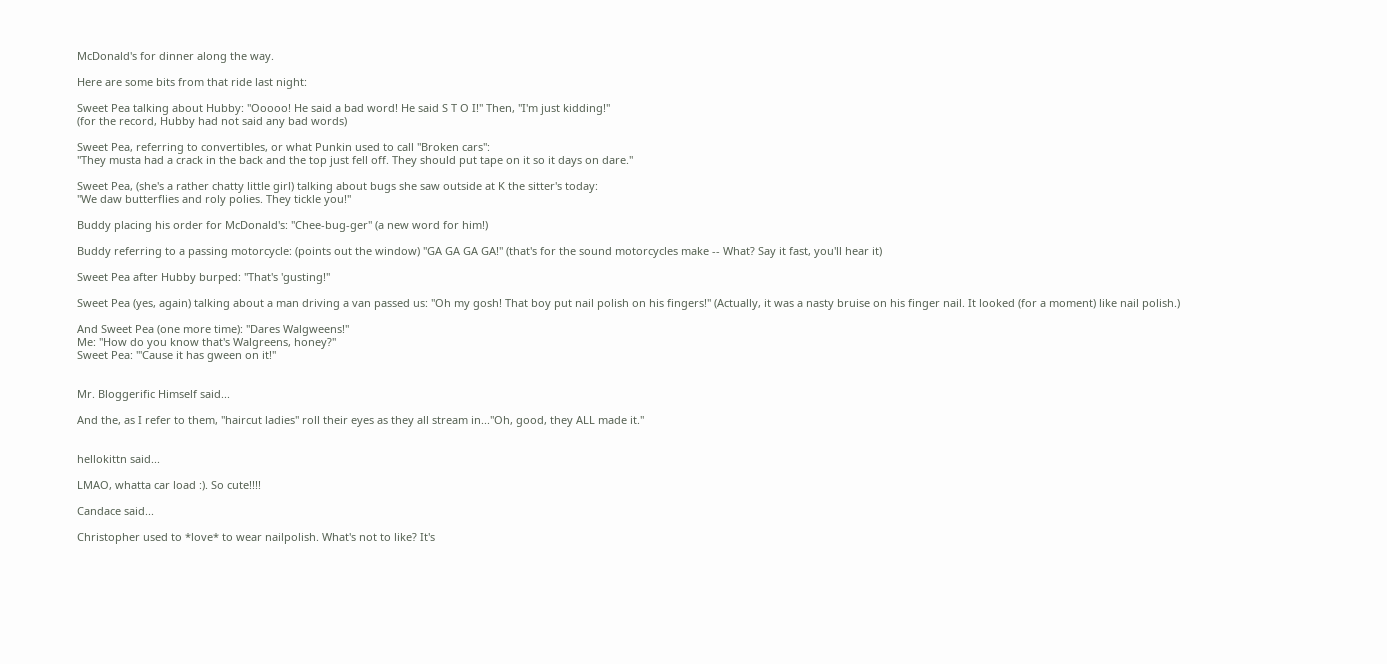McDonald's for dinner along the way.

Here are some bits from that ride last night:

Sweet Pea talking about Hubby: "Ooooo! He said a bad word! He said S T O I!" Then, "I'm just kidding!"
(for the record, Hubby had not said any bad words)

Sweet Pea, referring to convertibles, or what Punkin used to call "Broken cars":
"They musta had a crack in the back and the top just fell off. They should put tape on it so it days on dare."

Sweet Pea, (she's a rather chatty little girl) talking about bugs she saw outside at K the sitter's today:
"We daw butterflies and roly polies. They tickle you!"

Buddy placing his order for McDonald's: "Chee-bug-ger" (a new word for him!)

Buddy referring to a passing motorcycle: (points out the window) "GA GA GA GA!" (that's for the sound motorcycles make -- What? Say it fast, you'll hear it)

Sweet Pea after Hubby burped: "That's 'gusting!"

Sweet Pea (yes, again) talking about a man driving a van passed us: "Oh my gosh! That boy put nail polish on his fingers!" (Actually, it was a nasty bruise on his finger nail. It looked (for a moment) like nail polish.)

And Sweet Pea (one more time): "Dares Walgweens!"
Me: "How do you know that's Walgreens, honey?"
Sweet Pea: "'Cause it has gween on it!"


Mr. Bloggerific Himself said...

And the, as I refer to them, "haircut ladies" roll their eyes as they all stream in..."Oh, good, they ALL made it."


hellokittn said...

LMAO, whatta car load :). So cute!!!!

Candace said...

Christopher used to *love* to wear nailpolish. What's not to like? It's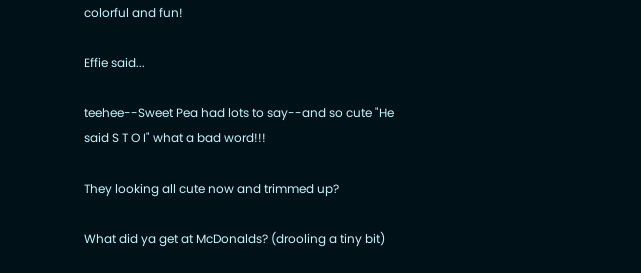colorful and fun!

Effie said...

teehee--Sweet Pea had lots to say--and so cute "He said S T O I" what a bad word!!!

They looking all cute now and trimmed up?

What did ya get at McDonalds? (drooling a tiny bit)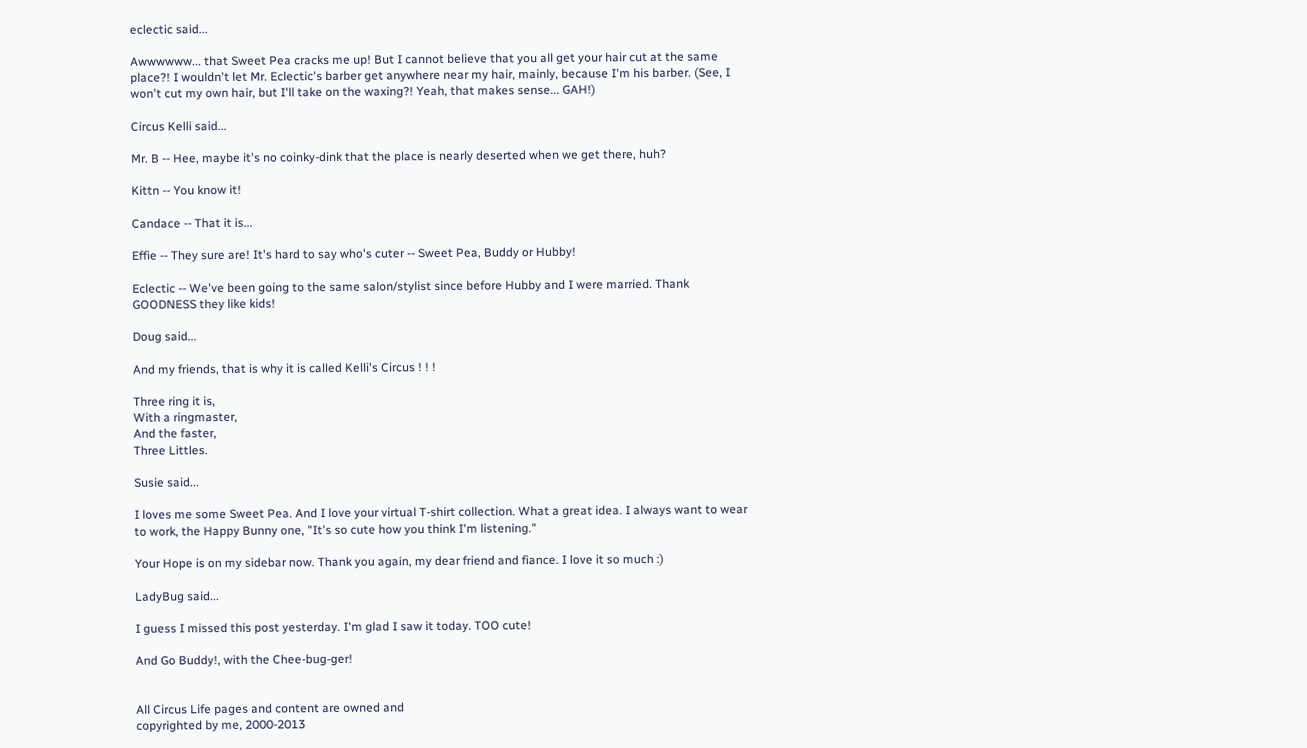eclectic said...

Awwwwww... that Sweet Pea cracks me up! But I cannot believe that you all get your hair cut at the same place?! I wouldn't let Mr. Eclectic's barber get anywhere near my hair, mainly, because I'm his barber. (See, I won't cut my own hair, but I'll take on the waxing?! Yeah, that makes sense... GAH!)

Circus Kelli said...

Mr. B -- Hee, maybe it's no coinky-dink that the place is nearly deserted when we get there, huh?

Kittn -- You know it!

Candace -- That it is...

Effie -- They sure are! It's hard to say who's cuter -- Sweet Pea, Buddy or Hubby!

Eclectic -- We've been going to the same salon/stylist since before Hubby and I were married. Thank GOODNESS they like kids!

Doug said...

And my friends, that is why it is called Kelli's Circus ! ! !

Three ring it is,
With a ringmaster,
And the faster,
Three Littles.

Susie said...

I loves me some Sweet Pea. And I love your virtual T-shirt collection. What a great idea. I always want to wear to work, the Happy Bunny one, "It's so cute how you think I'm listening."

Your Hope is on my sidebar now. Thank you again, my dear friend and fiance. I love it so much :)

LadyBug said...

I guess I missed this post yesterday. I'm glad I saw it today. TOO cute!

And Go Buddy!, with the Chee-bug-ger!


All Circus Life pages and content are owned and
copyrighted by me, 2000-2013